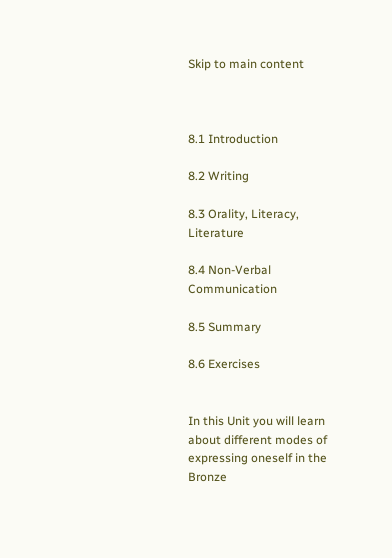Skip to main content



8.1 Introduction

8.2 Writing

8.3 Orality, Literacy, Literature

8.4 Non-Verbal Communication

8.5 Summary

8.6 Exercises


In this Unit you will learn about different modes of expressing oneself in the Bronze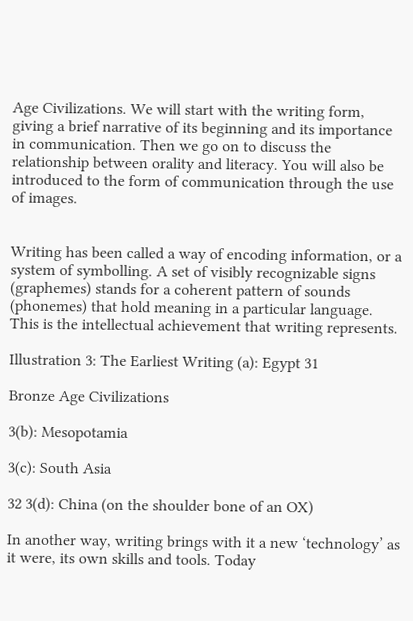Age Civilizations. We will start with the writing form, giving a brief narrative of its beginning and its importance in communication. Then we go on to discuss the relationship between orality and literacy. You will also be introduced to the form of communication through the use of images.


Writing has been called a way of encoding information, or a system of symbolling. A set of visibly recognizable signs (graphemes) stands for a coherent pattern of sounds (phonemes) that hold meaning in a particular language. This is the intellectual achievement that writing represents.

Illustration 3: The Earliest Writing (a): Egypt 31

Bronze Age Civilizations

3(b): Mesopotamia

3(c): South Asia

32 3(d): China (on the shoulder bone of an OX)

In another way, writing brings with it a new ‘technology’ as it were, its own skills and tools. Today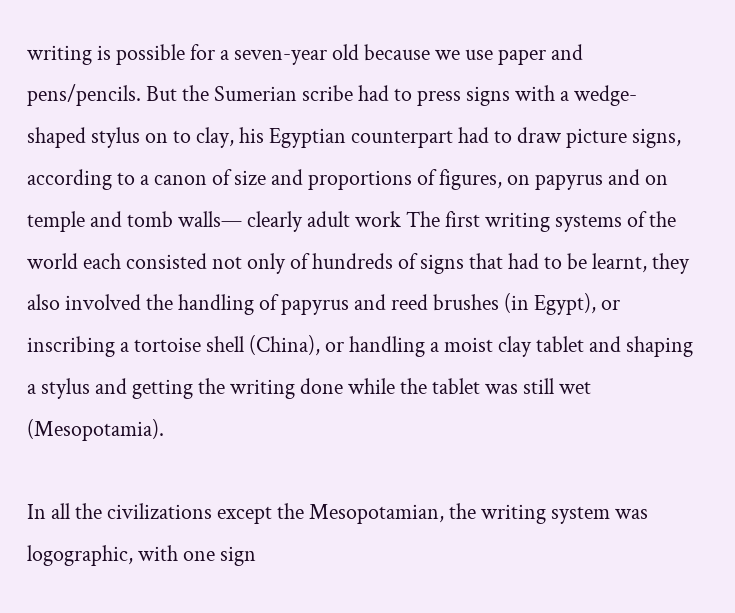writing is possible for a seven-year old because we use paper and pens/pencils. But the Sumerian scribe had to press signs with a wedge- shaped stylus on to clay, his Egyptian counterpart had to draw picture signs, according to a canon of size and proportions of figures, on papyrus and on temple and tomb walls— clearly adult work The first writing systems of the world each consisted not only of hundreds of signs that had to be learnt, they also involved the handling of papyrus and reed brushes (in Egypt), or inscribing a tortoise shell (China), or handling a moist clay tablet and shaping a stylus and getting the writing done while the tablet was still wet (Mesopotamia).

In all the civilizations except the Mesopotamian, the writing system was logographic, with one sign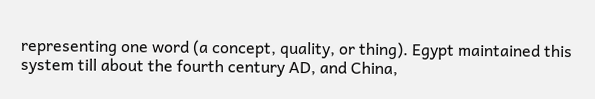representing one word (a concept, quality, or thing). Egypt maintained this system till about the fourth century AD, and China,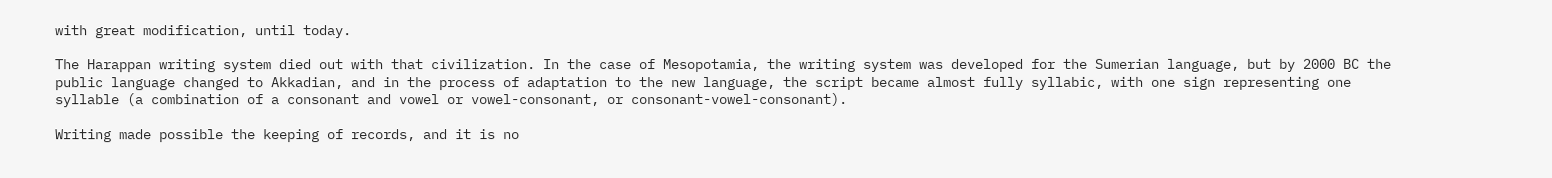with great modification, until today.

The Harappan writing system died out with that civilization. In the case of Mesopotamia, the writing system was developed for the Sumerian language, but by 2000 BC the public language changed to Akkadian, and in the process of adaptation to the new language, the script became almost fully syllabic, with one sign representing one syllable (a combination of a consonant and vowel or vowel-consonant, or consonant-vowel-consonant).

Writing made possible the keeping of records, and it is no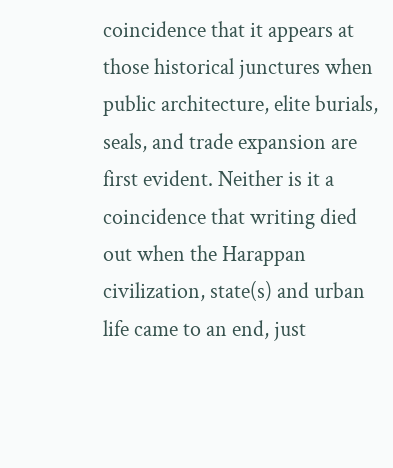coincidence that it appears at those historical junctures when public architecture, elite burials, seals, and trade expansion are first evident. Neither is it a coincidence that writing died out when the Harappan civilization, state(s) and urban life came to an end, just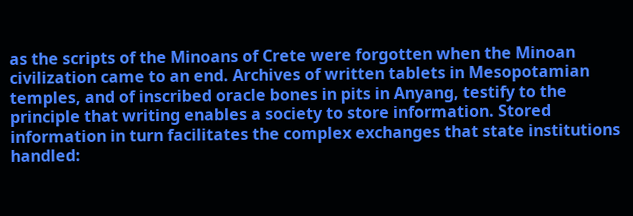as the scripts of the Minoans of Crete were forgotten when the Minoan civilization came to an end. Archives of written tablets in Mesopotamian temples, and of inscribed oracle bones in pits in Anyang, testify to the principle that writing enables a society to store information. Stored information in turn facilitates the complex exchanges that state institutions handled: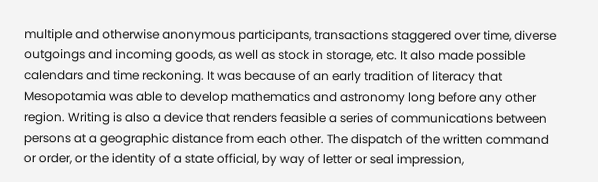multiple and otherwise anonymous participants, transactions staggered over time, diverse outgoings and incoming goods, as well as stock in storage, etc. It also made possible calendars and time reckoning. It was because of an early tradition of literacy that Mesopotamia was able to develop mathematics and astronomy long before any other region. Writing is also a device that renders feasible a series of communications between persons at a geographic distance from each other. The dispatch of the written command or order, or the identity of a state official, by way of letter or seal impression,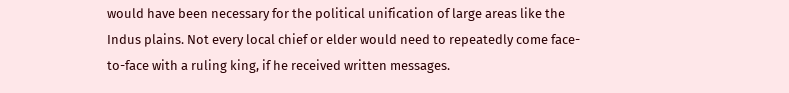would have been necessary for the political unification of large areas like the Indus plains. Not every local chief or elder would need to repeatedly come face-to-face with a ruling king, if he received written messages.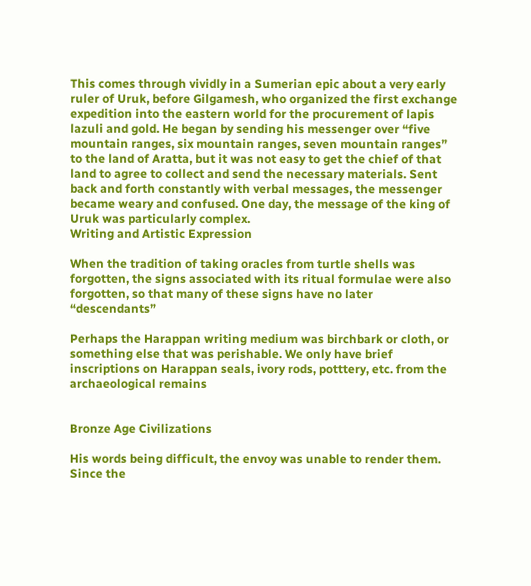This comes through vividly in a Sumerian epic about a very early ruler of Uruk, before Gilgamesh, who organized the first exchange expedition into the eastern world for the procurement of lapis lazuli and gold. He began by sending his messenger over “five mountain ranges, six mountain ranges, seven mountain ranges” to the land of Aratta, but it was not easy to get the chief of that land to agree to collect and send the necessary materials. Sent back and forth constantly with verbal messages, the messenger became weary and confused. One day, the message of the king of Uruk was particularly complex.
Writing and Artistic Expression

When the tradition of taking oracles from turtle shells was forgotten, the signs associated with its ritual formulae were also forgotten, so that many of these signs have no later “descendants”

Perhaps the Harappan writing medium was birchbark or cloth, or something else that was perishable. We only have brief inscriptions on Harappan seals, ivory rods, potttery, etc. from the archaeological remains


Bronze Age Civilizations

His words being difficult, the envoy was unable to render them.
Since the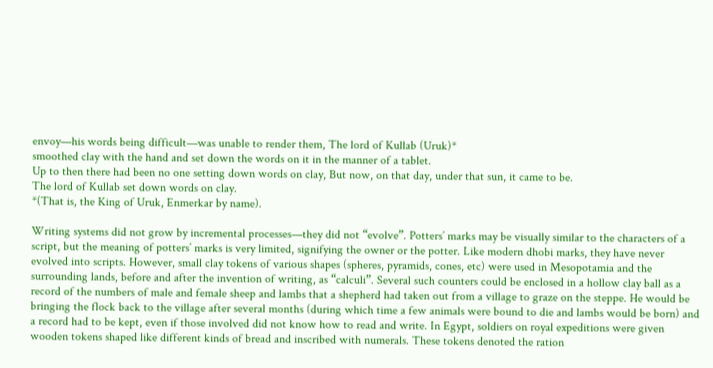envoy—his words being difficult—was unable to render them, The lord of Kullab (Uruk)*
smoothed clay with the hand and set down the words on it in the manner of a tablet.
Up to then there had been no one setting down words on clay, But now, on that day, under that sun, it came to be.
The lord of Kullab set down words on clay.
*(That is, the King of Uruk, Enmerkar by name).

Writing systems did not grow by incremental processes—they did not “evolve”. Potters’ marks may be visually similar to the characters of a script, but the meaning of potters’ marks is very limited, signifying the owner or the potter. Like modern dhobi marks, they have never evolved into scripts. However, small clay tokens of various shapes (spheres, pyramids, cones, etc) were used in Mesopotamia and the surrounding lands, before and after the invention of writing, as “calculi”. Several such counters could be enclosed in a hollow clay ball as a record of the numbers of male and female sheep and lambs that a shepherd had taken out from a village to graze on the steppe. He would be bringing the flock back to the village after several months (during which time a few animals were bound to die and lambs would be born) and a record had to be kept, even if those involved did not know how to read and write. In Egypt, soldiers on royal expeditions were given wooden tokens shaped like different kinds of bread and inscribed with numerals. These tokens denoted the ration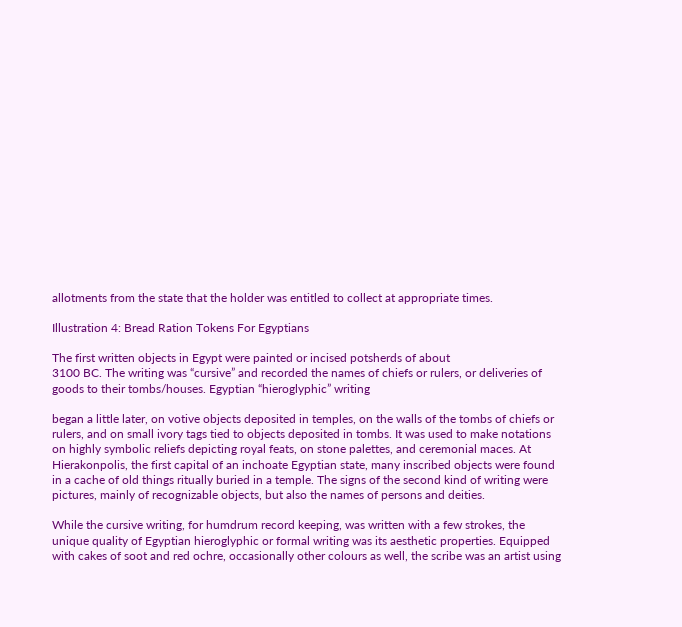allotments from the state that the holder was entitled to collect at appropriate times.

Illustration 4: Bread Ration Tokens For Egyptians

The first written objects in Egypt were painted or incised potsherds of about
3100 BC. The writing was “cursive” and recorded the names of chiefs or rulers, or deliveries of goods to their tombs/houses. Egyptian “hieroglyphic” writing

began a little later, on votive objects deposited in temples, on the walls of the tombs of chiefs or rulers, and on small ivory tags tied to objects deposited in tombs. It was used to make notations on highly symbolic reliefs depicting royal feats, on stone palettes, and ceremonial maces. At Hierakonpolis, the first capital of an inchoate Egyptian state, many inscribed objects were found in a cache of old things ritually buried in a temple. The signs of the second kind of writing were pictures, mainly of recognizable objects, but also the names of persons and deities.

While the cursive writing, for humdrum record keeping, was written with a few strokes, the unique quality of Egyptian hieroglyphic or formal writing was its aesthetic properties. Equipped with cakes of soot and red ochre, occasionally other colours as well, the scribe was an artist using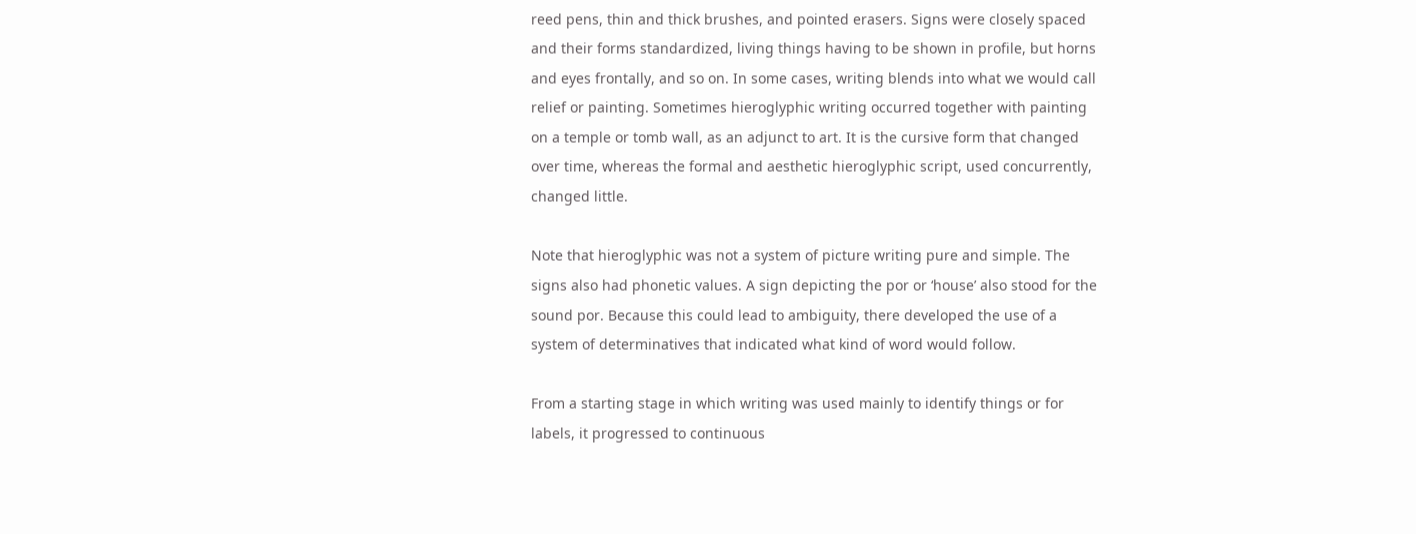reed pens, thin and thick brushes, and pointed erasers. Signs were closely spaced and their forms standardized, living things having to be shown in profile, but horns and eyes frontally, and so on. In some cases, writing blends into what we would call relief or painting. Sometimes hieroglyphic writing occurred together with painting on a temple or tomb wall, as an adjunct to art. It is the cursive form that changed over time, whereas the formal and aesthetic hieroglyphic script, used concurrently, changed little.

Note that hieroglyphic was not a system of picture writing pure and simple. The signs also had phonetic values. A sign depicting the por or ‘house’ also stood for the sound por. Because this could lead to ambiguity, there developed the use of a system of determinatives that indicated what kind of word would follow.

From a starting stage in which writing was used mainly to identify things or for labels, it progressed to continuous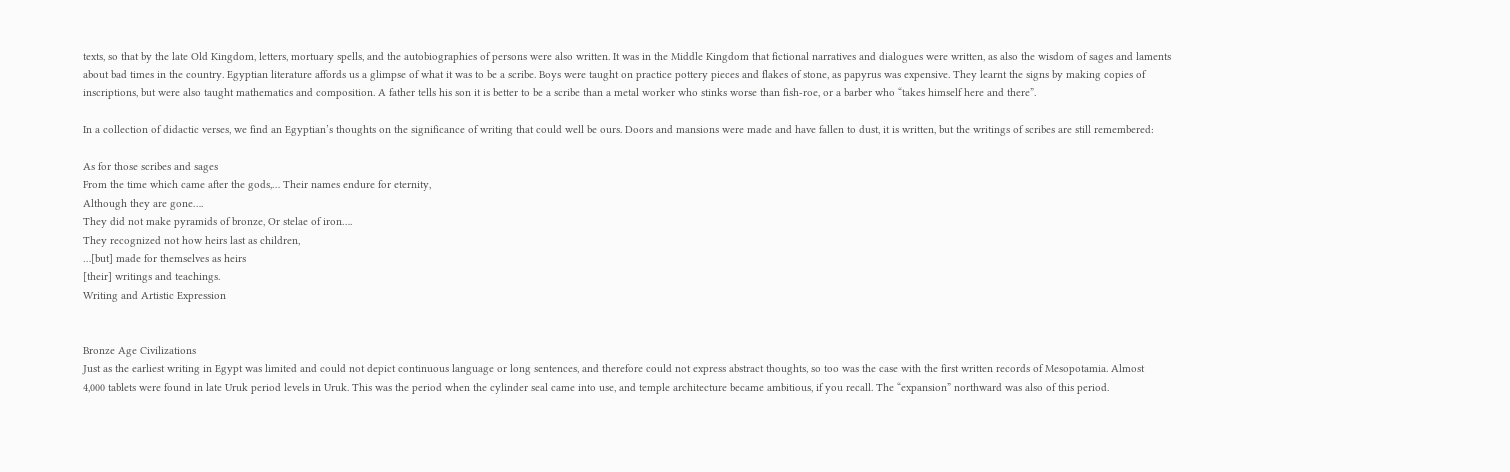texts, so that by the late Old Kingdom, letters, mortuary spells, and the autobiographies of persons were also written. It was in the Middle Kingdom that fictional narratives and dialogues were written, as also the wisdom of sages and laments about bad times in the country. Egyptian literature affords us a glimpse of what it was to be a scribe. Boys were taught on practice pottery pieces and flakes of stone, as papyrus was expensive. They learnt the signs by making copies of inscriptions, but were also taught mathematics and composition. A father tells his son it is better to be a scribe than a metal worker who stinks worse than fish-roe, or a barber who “takes himself here and there”.

In a collection of didactic verses, we find an Egyptian’s thoughts on the significance of writing that could well be ours. Doors and mansions were made and have fallen to dust, it is written, but the writings of scribes are still remembered:

As for those scribes and sages
From the time which came after the gods,… Their names endure for eternity,
Although they are gone….
They did not make pyramids of bronze, Or stelae of iron….
They recognized not how heirs last as children,
…[but] made for themselves as heirs
[their] writings and teachings.
Writing and Artistic Expression


Bronze Age Civilizations
Just as the earliest writing in Egypt was limited and could not depict continuous language or long sentences, and therefore could not express abstract thoughts, so too was the case with the first written records of Mesopotamia. Almost
4,000 tablets were found in late Uruk period levels in Uruk. This was the period when the cylinder seal came into use, and temple architecture became ambitious, if you recall. The “expansion” northward was also of this period.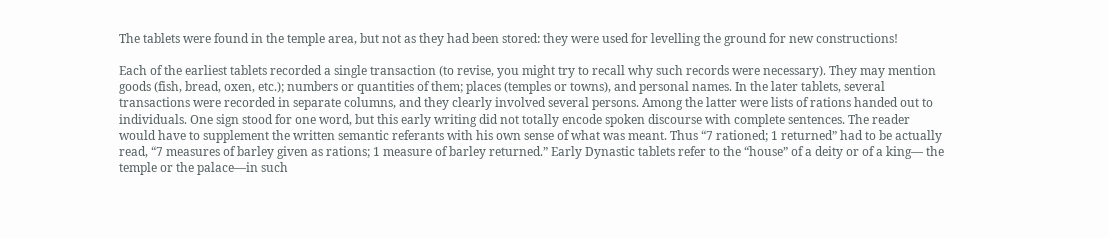The tablets were found in the temple area, but not as they had been stored: they were used for levelling the ground for new constructions!

Each of the earliest tablets recorded a single transaction (to revise, you might try to recall why such records were necessary). They may mention goods (fish, bread, oxen, etc.); numbers or quantities of them; places (temples or towns), and personal names. In the later tablets, several transactions were recorded in separate columns, and they clearly involved several persons. Among the latter were lists of rations handed out to individuals. One sign stood for one word, but this early writing did not totally encode spoken discourse with complete sentences. The reader would have to supplement the written semantic referants with his own sense of what was meant. Thus “7 rationed; 1 returned” had to be actually read, “7 measures of barley given as rations; 1 measure of barley returned.” Early Dynastic tablets refer to the “house” of a deity or of a king— the temple or the palace—in such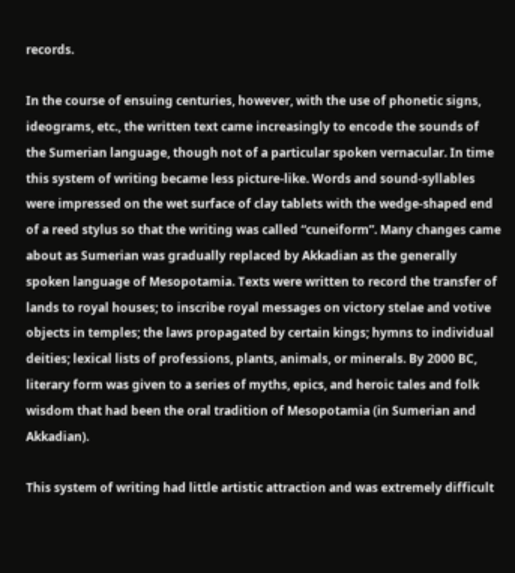records.

In the course of ensuing centuries, however, with the use of phonetic signs, ideograms, etc., the written text came increasingly to encode the sounds of the Sumerian language, though not of a particular spoken vernacular. In time this system of writing became less picture-like. Words and sound-syllables were impressed on the wet surface of clay tablets with the wedge-shaped end of a reed stylus so that the writing was called “cuneiform”. Many changes came about as Sumerian was gradually replaced by Akkadian as the generally spoken language of Mesopotamia. Texts were written to record the transfer of lands to royal houses; to inscribe royal messages on victory stelae and votive objects in temples; the laws propagated by certain kings; hymns to individual deities; lexical lists of professions, plants, animals, or minerals. By 2000 BC, literary form was given to a series of myths, epics, and heroic tales and folk wisdom that had been the oral tradition of Mesopotamia (in Sumerian and Akkadian).

This system of writing had little artistic attraction and was extremely difficult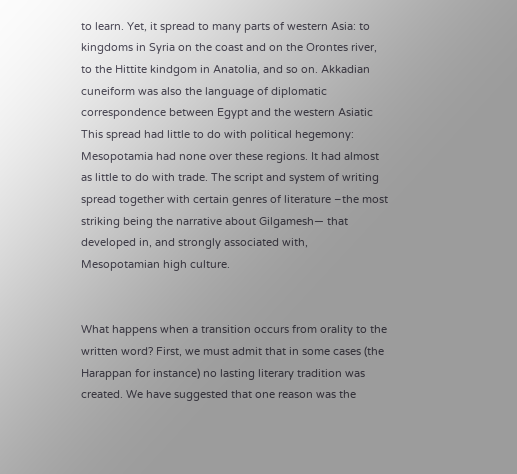to learn. Yet, it spread to many parts of western Asia: to kingdoms in Syria on the coast and on the Orontes river, to the Hittite kindgom in Anatolia, and so on. Akkadian cuneiform was also the language of diplomatic correspondence between Egypt and the western Asiatic This spread had little to do with political hegemony: Mesopotamia had none over these regions. It had almost as little to do with trade. The script and system of writing spread together with certain genres of literature –the most striking being the narrative about Gilgamesh— that developed in, and strongly associated with, Mesopotamian high culture.


What happens when a transition occurs from orality to the written word? First, we must admit that in some cases (the Harappan for instance) no lasting literary tradition was created. We have suggested that one reason was the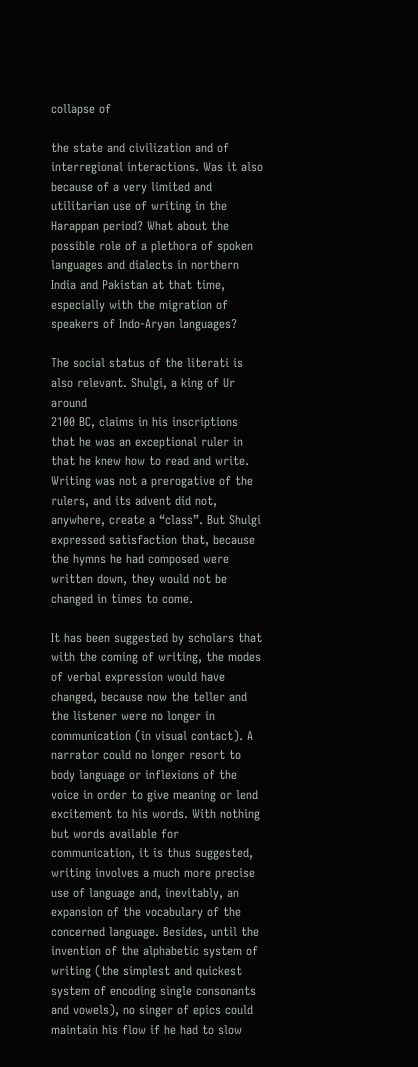collapse of

the state and civilization and of interregional interactions. Was it also because of a very limited and utilitarian use of writing in the Harappan period? What about the possible role of a plethora of spoken languages and dialects in northern India and Pakistan at that time, especially with the migration of speakers of Indo-Aryan languages?

The social status of the literati is also relevant. Shulgi, a king of Ur around
2100 BC, claims in his inscriptions that he was an exceptional ruler in that he knew how to read and write. Writing was not a prerogative of the rulers, and its advent did not, anywhere, create a “class”. But Shulgi expressed satisfaction that, because the hymns he had composed were written down, they would not be changed in times to come.

It has been suggested by scholars that with the coming of writing, the modes of verbal expression would have changed, because now the teller and the listener were no longer in communication (in visual contact). A narrator could no longer resort to body language or inflexions of the voice in order to give meaning or lend excitement to his words. With nothing but words available for communication, it is thus suggested, writing involves a much more precise use of language and, inevitably, an expansion of the vocabulary of the concerned language. Besides, until the invention of the alphabetic system of writing (the simplest and quickest system of encoding single consonants and vowels), no singer of epics could maintain his flow if he had to slow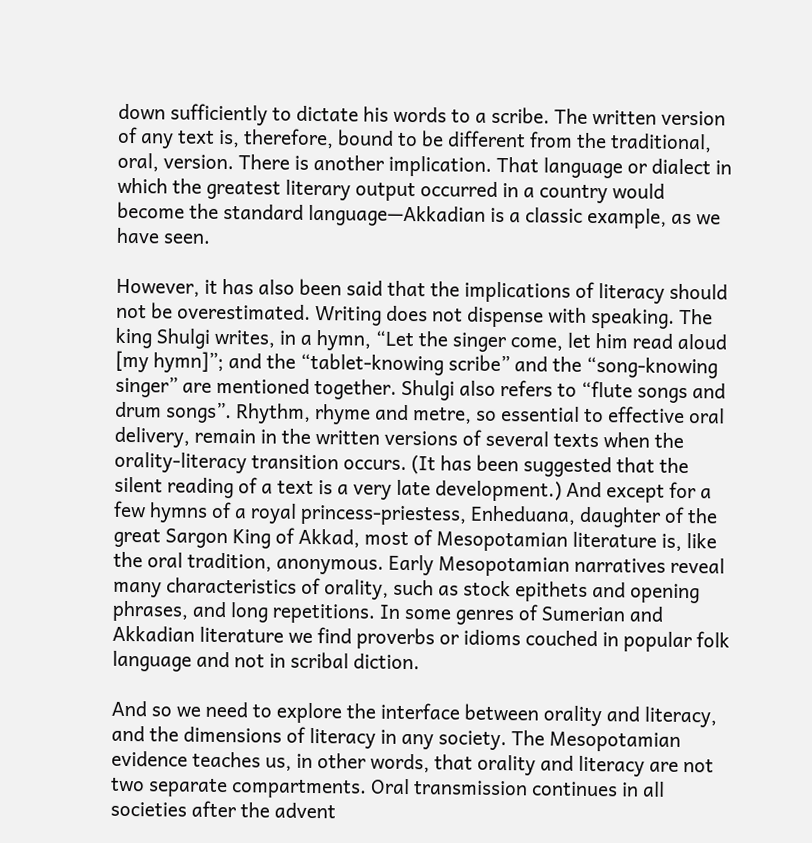down sufficiently to dictate his words to a scribe. The written version of any text is, therefore, bound to be different from the traditional, oral, version. There is another implication. That language or dialect in which the greatest literary output occurred in a country would become the standard language—Akkadian is a classic example, as we have seen.

However, it has also been said that the implications of literacy should not be overestimated. Writing does not dispense with speaking. The king Shulgi writes, in a hymn, “Let the singer come, let him read aloud [my hymn]”; and the “tablet-knowing scribe” and the “song-knowing singer” are mentioned together. Shulgi also refers to “flute songs and drum songs”. Rhythm, rhyme and metre, so essential to effective oral delivery, remain in the written versions of several texts when the orality-literacy transition occurs. (It has been suggested that the silent reading of a text is a very late development.) And except for a few hymns of a royal princess-priestess, Enheduana, daughter of the great Sargon King of Akkad, most of Mesopotamian literature is, like the oral tradition, anonymous. Early Mesopotamian narratives reveal many characteristics of orality, such as stock epithets and opening phrases, and long repetitions. In some genres of Sumerian and Akkadian literature we find proverbs or idioms couched in popular folk language and not in scribal diction.

And so we need to explore the interface between orality and literacy, and the dimensions of literacy in any society. The Mesopotamian evidence teaches us, in other words, that orality and literacy are not two separate compartments. Oral transmission continues in all societies after the advent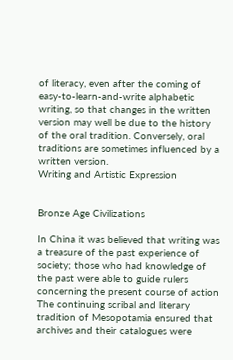of literacy, even after the coming of easy-to-learn-and-write alphabetic writing, so that changes in the written version may well be due to the history of the oral tradition. Conversely, oral traditions are sometimes influenced by a written version.
Writing and Artistic Expression


Bronze Age Civilizations

In China it was believed that writing was a treasure of the past experience of society; those who had knowledge of the past were able to guide rulers concerning the present course of action
The continuing scribal and literary tradition of Mesopotamia ensured that archives and their catalogues were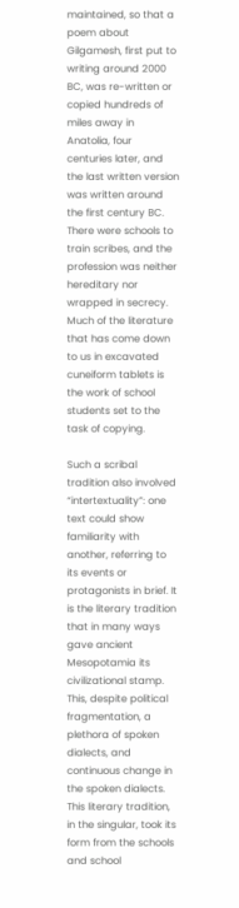maintained, so that a poem about Gilgamesh, first put to writing around 2000 BC, was re-written or copied hundreds of miles away in Anatolia, four centuries later, and the last written version was written around the first century BC. There were schools to train scribes, and the profession was neither hereditary nor wrapped in secrecy. Much of the literature that has come down to us in excavated cuneiform tablets is the work of school students set to the task of copying.

Such a scribal tradition also involved “intertextuality”: one text could show familiarity with another, referring to its events or protagonists in brief. It is the literary tradition that in many ways gave ancient Mesopotamia its civilizational stamp. This, despite political fragmentation, a plethora of spoken dialects, and continuous change in the spoken dialects. This literary tradition, in the singular, took its form from the schools and school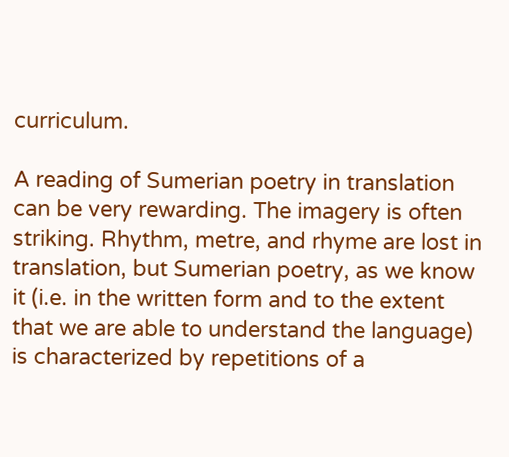curriculum.

A reading of Sumerian poetry in translation can be very rewarding. The imagery is often striking. Rhythm, metre, and rhyme are lost in translation, but Sumerian poetry, as we know it (i.e. in the written form and to the extent that we are able to understand the language) is characterized by repetitions of a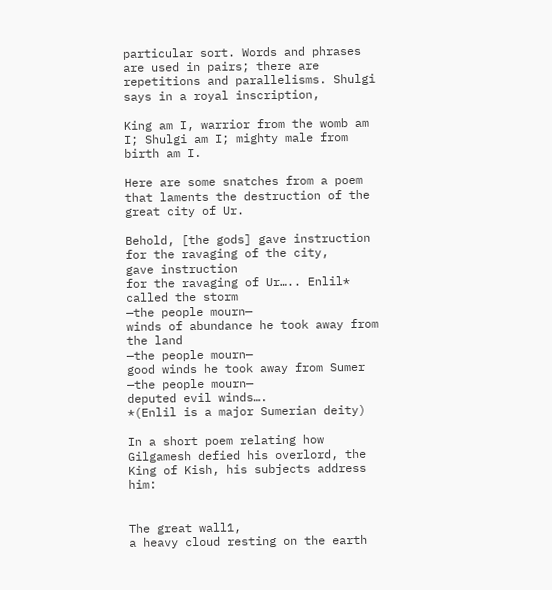particular sort. Words and phrases are used in pairs; there are repetitions and parallelisms. Shulgi says in a royal inscription,

King am I, warrior from the womb am I; Shulgi am I; mighty male from birth am I.

Here are some snatches from a poem that laments the destruction of the great city of Ur.

Behold, [the gods] gave instruction for the ravaging of the city,
gave instruction
for the ravaging of Ur….. Enlil*
called the storm
—the people mourn—
winds of abundance he took away from the land
—the people mourn—
good winds he took away from Sumer
—the people mourn—
deputed evil winds….
*(Enlil is a major Sumerian deity)

In a short poem relating how Gilgamesh defied his overlord, the King of Kish, his subjects address him:


The great wall1,
a heavy cloud resting on the earth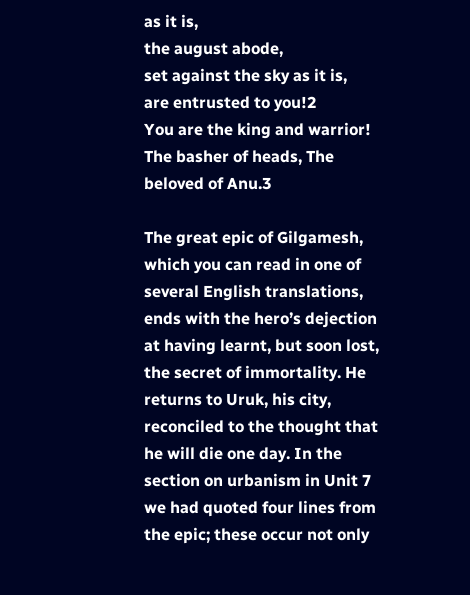as it is,
the august abode,
set against the sky as it is,
are entrusted to you!2
You are the king and warrior!
The basher of heads, The beloved of Anu.3

The great epic of Gilgamesh, which you can read in one of several English translations, ends with the hero’s dejection at having learnt, but soon lost, the secret of immortality. He returns to Uruk, his city, reconciled to the thought that he will die one day. In the section on urbanism in Unit 7 we had quoted four lines from the epic; these occur not only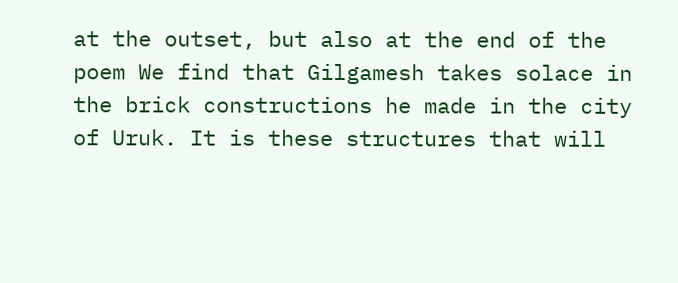at the outset, but also at the end of the poem We find that Gilgamesh takes solace in the brick constructions he made in the city of Uruk. It is these structures that will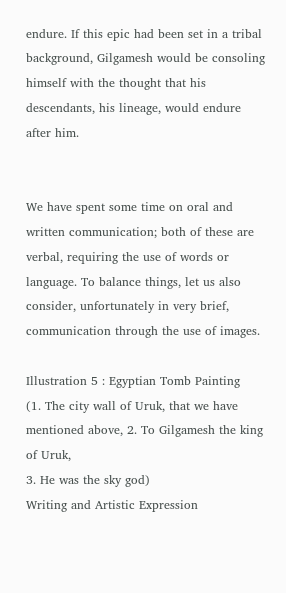endure. If this epic had been set in a tribal background, Gilgamesh would be consoling himself with the thought that his descendants, his lineage, would endure after him.


We have spent some time on oral and written communication; both of these are verbal, requiring the use of words or language. To balance things, let us also consider, unfortunately in very brief, communication through the use of images.

Illustration 5 : Egyptian Tomb Painting
(1. The city wall of Uruk, that we have mentioned above, 2. To Gilgamesh the king of Uruk,
3. He was the sky god)
Writing and Artistic Expression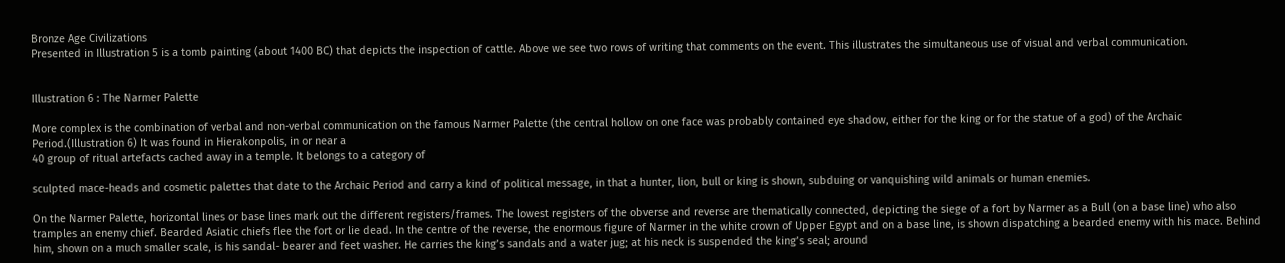Bronze Age Civilizations
Presented in Illustration 5 is a tomb painting (about 1400 BC) that depicts the inspection of cattle. Above we see two rows of writing that comments on the event. This illustrates the simultaneous use of visual and verbal communication.


Illustration 6 : The Narmer Palette

More complex is the combination of verbal and non-verbal communication on the famous Narmer Palette (the central hollow on one face was probably contained eye shadow, either for the king or for the statue of a god) of the Archaic Period.(Illustration 6) It was found in Hierakonpolis, in or near a
40 group of ritual artefacts cached away in a temple. It belongs to a category of

sculpted mace-heads and cosmetic palettes that date to the Archaic Period and carry a kind of political message, in that a hunter, lion, bull or king is shown, subduing or vanquishing wild animals or human enemies.

On the Narmer Palette, horizontal lines or base lines mark out the different registers/frames. The lowest registers of the obverse and reverse are thematically connected, depicting the siege of a fort by Narmer as a Bull (on a base line) who also tramples an enemy chief. Bearded Asiatic chiefs flee the fort or lie dead. In the centre of the reverse, the enormous figure of Narmer in the white crown of Upper Egypt and on a base line, is shown dispatching a bearded enemy with his mace. Behind him, shown on a much smaller scale, is his sandal- bearer and feet washer. He carries the king’s sandals and a water jug; at his neck is suspended the king’s seal; around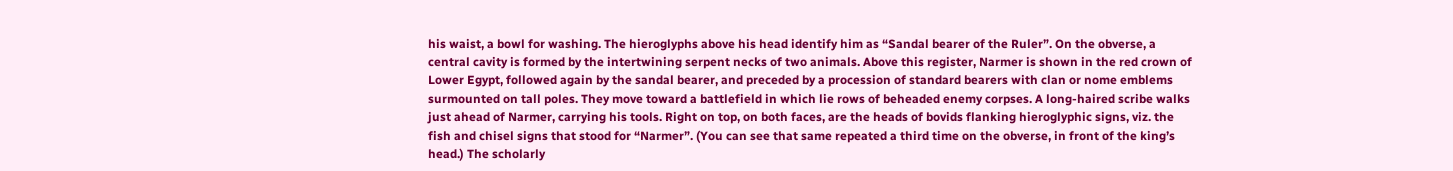his waist, a bowl for washing. The hieroglyphs above his head identify him as “Sandal bearer of the Ruler”. On the obverse, a central cavity is formed by the intertwining serpent necks of two animals. Above this register, Narmer is shown in the red crown of Lower Egypt, followed again by the sandal bearer, and preceded by a procession of standard bearers with clan or nome emblems surmounted on tall poles. They move toward a battlefield in which lie rows of beheaded enemy corpses. A long-haired scribe walks just ahead of Narmer, carrying his tools. Right on top, on both faces, are the heads of bovids flanking hieroglyphic signs, viz. the fish and chisel signs that stood for “Narmer”. (You can see that same repeated a third time on the obverse, in front of the king’s head.) The scholarly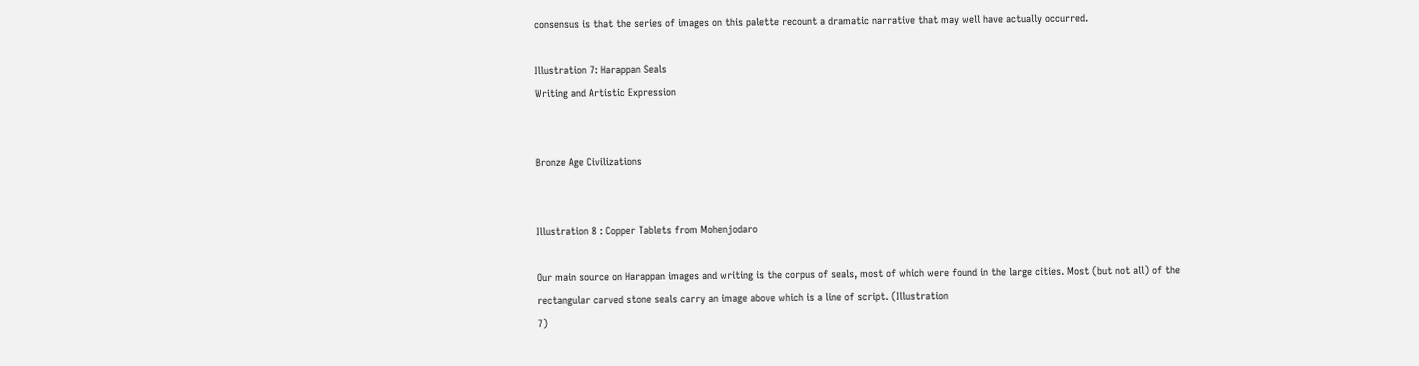consensus is that the series of images on this palette recount a dramatic narrative that may well have actually occurred.

Illustration 7: Harappan Seals
Writing and Artistic Expression


Bronze Age Civilizations


Illustration 8 : Copper Tablets from Mohenjodaro

Our main source on Harappan images and writing is the corpus of seals, most of which were found in the large cities. Most (but not all) of the rectangular carved stone seals carry an image above which is a line of script. (Illustration
7)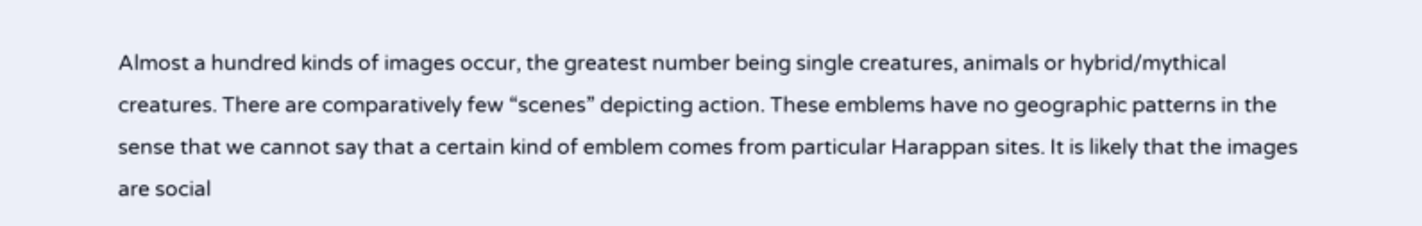Almost a hundred kinds of images occur, the greatest number being single creatures, animals or hybrid/mythical creatures. There are comparatively few “scenes” depicting action. These emblems have no geographic patterns in the sense that we cannot say that a certain kind of emblem comes from particular Harappan sites. It is likely that the images are social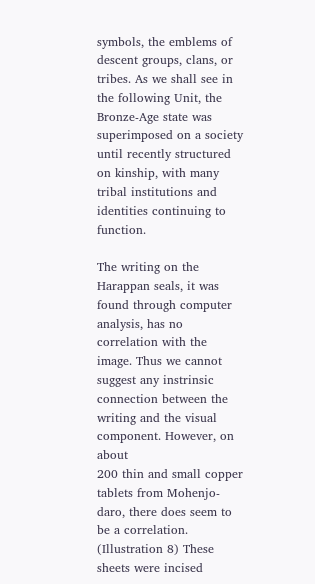symbols, the emblems of descent groups, clans, or tribes. As we shall see in the following Unit, the Bronze-Age state was superimposed on a society until recently structured on kinship, with many tribal institutions and identities continuing to function.

The writing on the Harappan seals, it was found through computer analysis, has no correlation with the image. Thus we cannot suggest any instrinsic connection between the writing and the visual component. However, on about
200 thin and small copper tablets from Mohenjo-daro, there does seem to be a correlation. (Illustration 8) These sheets were incised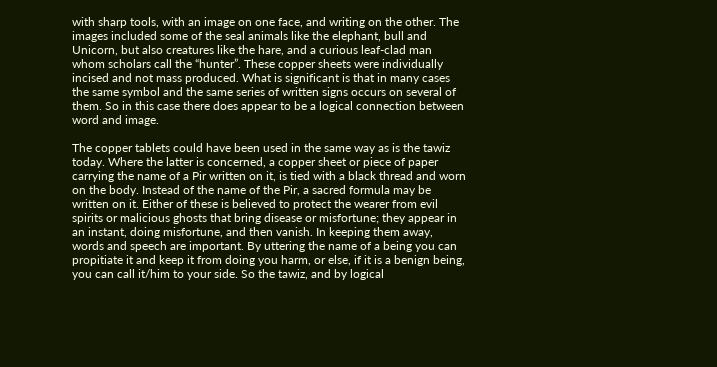with sharp tools, with an image on one face, and writing on the other. The images included some of the seal animals like the elephant, bull and Unicorn, but also creatures like the hare, and a curious leaf-clad man whom scholars call the “hunter”. These copper sheets were individually incised and not mass produced. What is significant is that in many cases the same symbol and the same series of written signs occurs on several of them. So in this case there does appear to be a logical connection between word and image.

The copper tablets could have been used in the same way as is the tawiz today. Where the latter is concerned, a copper sheet or piece of paper carrying the name of a Pir written on it, is tied with a black thread and worn on the body. Instead of the name of the Pir, a sacred formula may be written on it. Either of these is believed to protect the wearer from evil spirits or malicious ghosts that bring disease or misfortune; they appear in an instant, doing misfortune, and then vanish. In keeping them away, words and speech are important. By uttering the name of a being you can propitiate it and keep it from doing you harm, or else, if it is a benign being, you can call it/him to your side. So the tawiz, and by logical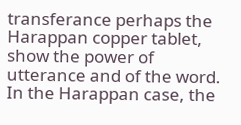transferance perhaps the Harappan copper tablet, show the power of utterance and of the word. In the Harappan case, the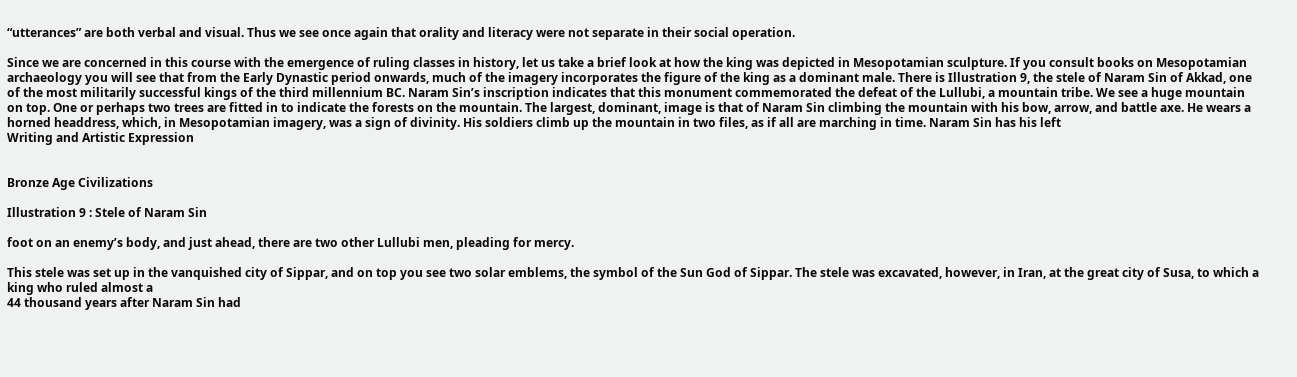“utterances” are both verbal and visual. Thus we see once again that orality and literacy were not separate in their social operation.

Since we are concerned in this course with the emergence of ruling classes in history, let us take a brief look at how the king was depicted in Mesopotamian sculpture. If you consult books on Mesopotamian archaeology you will see that from the Early Dynastic period onwards, much of the imagery incorporates the figure of the king as a dominant male. There is Illustration 9, the stele of Naram Sin of Akkad, one of the most militarily successful kings of the third millennium BC. Naram Sin’s inscription indicates that this monument commemorated the defeat of the Lullubi, a mountain tribe. We see a huge mountain on top. One or perhaps two trees are fitted in to indicate the forests on the mountain. The largest, dominant, image is that of Naram Sin climbing the mountain with his bow, arrow, and battle axe. He wears a horned headdress, which, in Mesopotamian imagery, was a sign of divinity. His soldiers climb up the mountain in two files, as if all are marching in time. Naram Sin has his left
Writing and Artistic Expression


Bronze Age Civilizations

Illustration 9 : Stele of Naram Sin

foot on an enemy’s body, and just ahead, there are two other Lullubi men, pleading for mercy.

This stele was set up in the vanquished city of Sippar, and on top you see two solar emblems, the symbol of the Sun God of Sippar. The stele was excavated, however, in Iran, at the great city of Susa, to which a king who ruled almost a
44 thousand years after Naram Sin had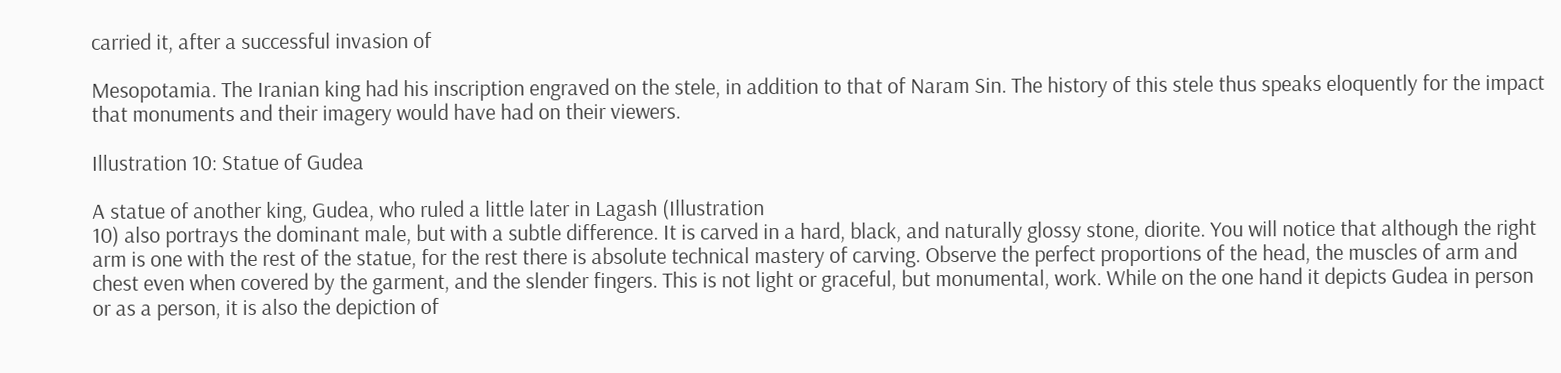carried it, after a successful invasion of

Mesopotamia. The Iranian king had his inscription engraved on the stele, in addition to that of Naram Sin. The history of this stele thus speaks eloquently for the impact that monuments and their imagery would have had on their viewers.

Illustration 10: Statue of Gudea

A statue of another king, Gudea, who ruled a little later in Lagash (Illustration
10) also portrays the dominant male, but with a subtle difference. It is carved in a hard, black, and naturally glossy stone, diorite. You will notice that although the right arm is one with the rest of the statue, for the rest there is absolute technical mastery of carving. Observe the perfect proportions of the head, the muscles of arm and chest even when covered by the garment, and the slender fingers. This is not light or graceful, but monumental, work. While on the one hand it depicts Gudea in person or as a person, it is also the depiction of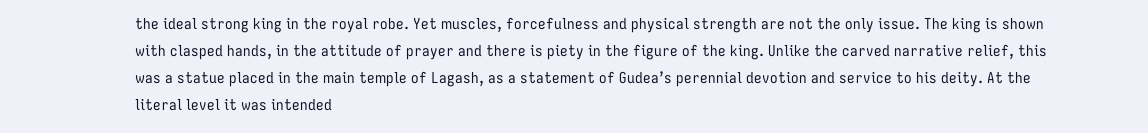the ideal strong king in the royal robe. Yet muscles, forcefulness and physical strength are not the only issue. The king is shown with clasped hands, in the attitude of prayer and there is piety in the figure of the king. Unlike the carved narrative relief, this was a statue placed in the main temple of Lagash, as a statement of Gudea’s perennial devotion and service to his deity. At the literal level it was intended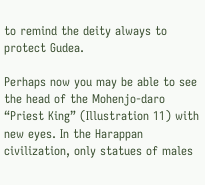to remind the deity always to protect Gudea.

Perhaps now you may be able to see the head of the Mohenjo-daro “Priest King” (Illustration 11) with new eyes. In the Harappan civilization, only statues of males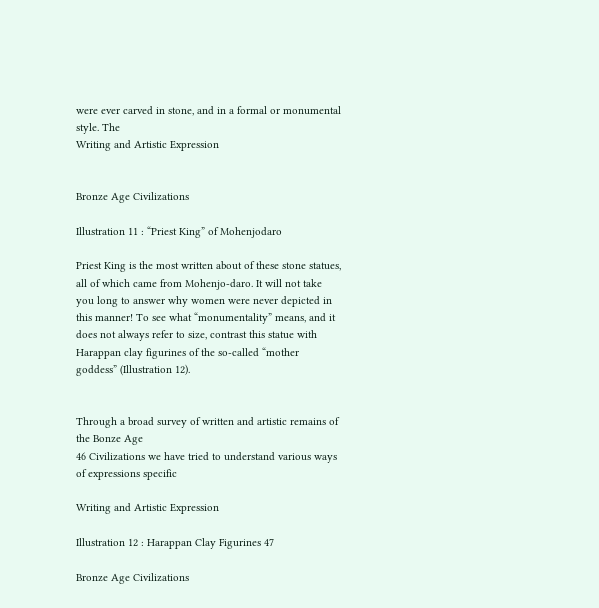were ever carved in stone, and in a formal or monumental style. The
Writing and Artistic Expression


Bronze Age Civilizations

Illustration 11 : “Priest King” of Mohenjodaro

Priest King is the most written about of these stone statues, all of which came from Mohenjo-daro. It will not take you long to answer why women were never depicted in this manner! To see what “monumentality” means, and it does not always refer to size, contrast this statue with Harappan clay figurines of the so-called “mother goddess” (Illustration 12).


Through a broad survey of written and artistic remains of the Bonze Age
46 Civilizations we have tried to understand various ways of expressions specific

Writing and Artistic Expression

Illustration 12 : Harappan Clay Figurines 47

Bronze Age Civilizations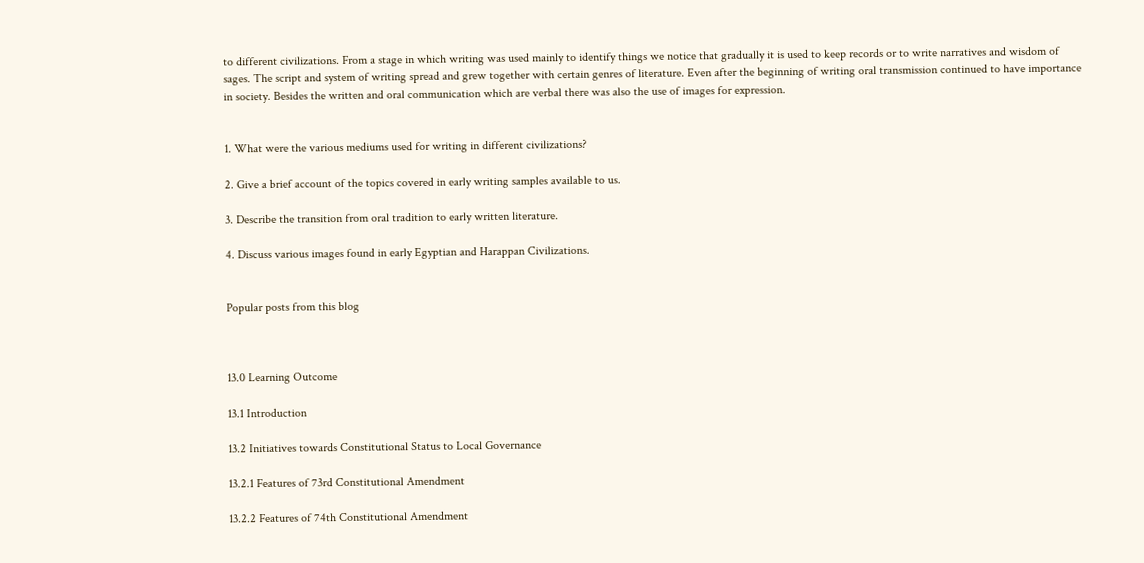to different civilizations. From a stage in which writing was used mainly to identify things we notice that gradually it is used to keep records or to write narratives and wisdom of sages. The script and system of writing spread and grew together with certain genres of literature. Even after the beginning of writing oral transmission continued to have importance in society. Besides the written and oral communication which are verbal there was also the use of images for expression.


1. What were the various mediums used for writing in different civilizations?

2. Give a brief account of the topics covered in early writing samples available to us.

3. Describe the transition from oral tradition to early written literature.

4. Discuss various images found in early Egyptian and Harappan Civilizations.


Popular posts from this blog



13.0 Learning Outcome

13.1 Introduction

13.2 Initiatives towards Constitutional Status to Local Governance

13.2.1 Features of 73rd Constitutional Amendment

13.2.2 Features of 74th Constitutional Amendment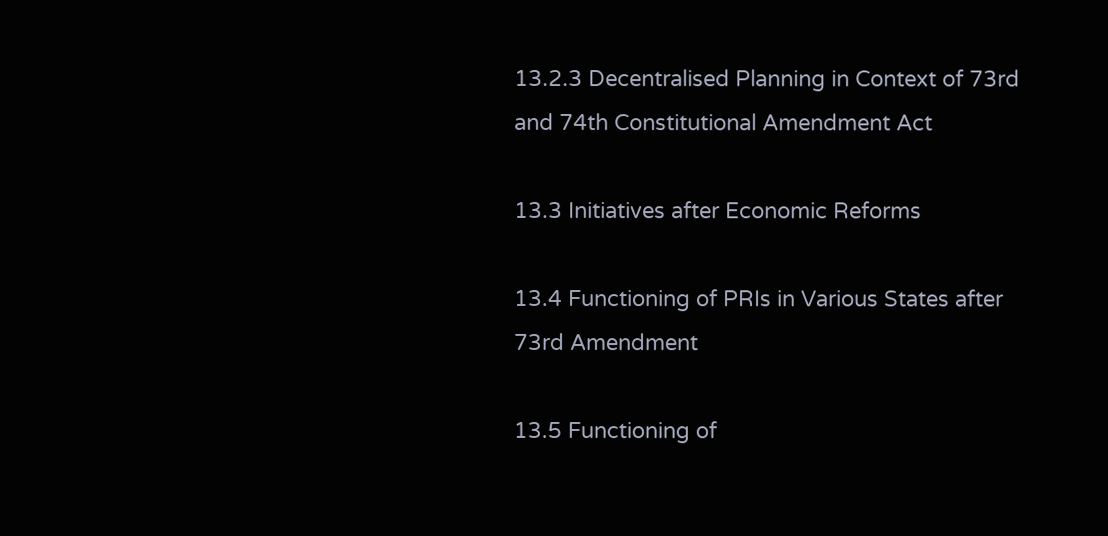13.2.3 Decentralised Planning in Context of 73rd and 74th Constitutional Amendment Act

13.3 Initiatives after Economic Reforms

13.4 Functioning of PRIs in Various States after 73rd Amendment

13.5 Functioning of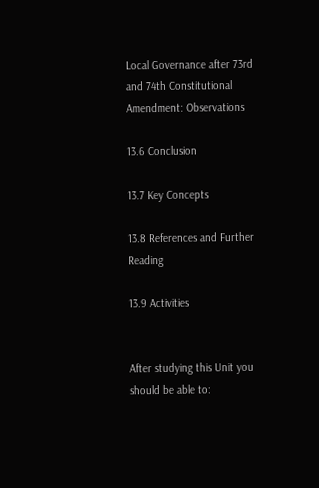Local Governance after 73rd and 74th Constitutional Amendment: Observations

13.6 Conclusion

13.7 Key Concepts

13.8 References and Further Reading

13.9 Activities


After studying this Unit you should be able to: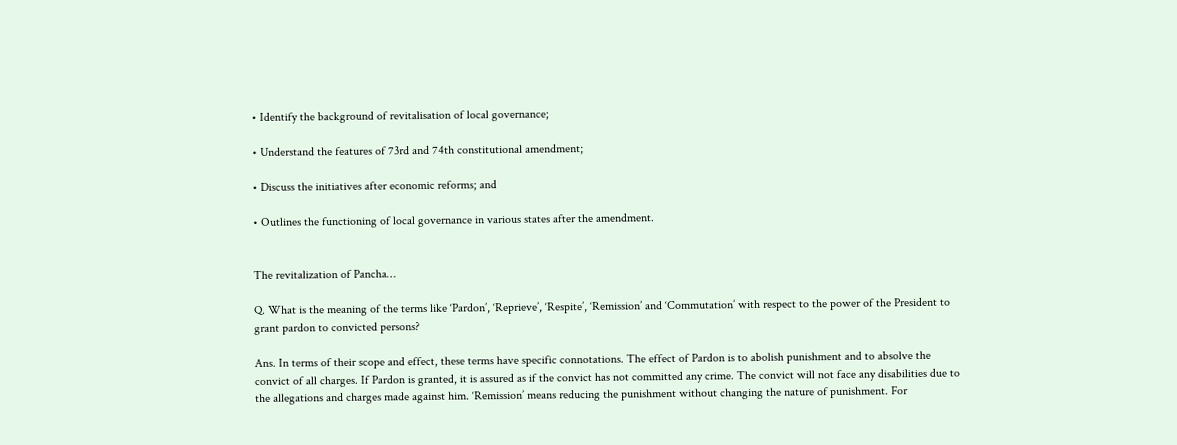• Identify the background of revitalisation of local governance;

• Understand the features of 73rd and 74th constitutional amendment;

• Discuss the initiatives after economic reforms; and

• Outlines the functioning of local governance in various states after the amendment.


The revitalization of Pancha…

Q. What is the meaning of the terms like ‘Pardon’, ‘Reprieve’, ‘Respite’, ‘Remission’ and ‘Commutation’ with respect to the power of the President to grant pardon to convicted persons?

Ans. In terms of their scope and effect, these terms have specific connotations. The effect of Pardon is to abolish punishment and to absolve the convict of all charges. If Pardon is granted, it is assured as if the convict has not committed any crime. The convict will not face any disabilities due to the allegations and charges made against him. ‘Remission’ means reducing the punishment without changing the nature of punishment. For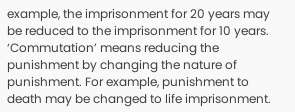example, the imprisonment for 20 years may be reduced to the imprisonment for 10 years. ‘Commutation’ means reducing the punishment by changing the nature of punishment. For example, punishment to death may be changed to life imprisonment.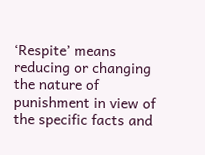‘Respite’ means reducing or changing the nature of punishment in view of the specific facts and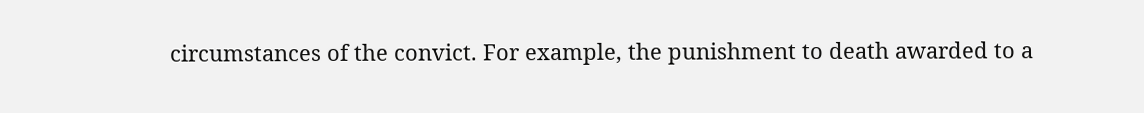circumstances of the convict. For example, the punishment to death awarded to a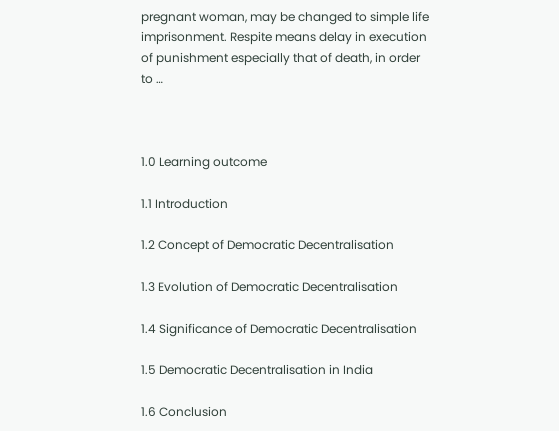pregnant woman, may be changed to simple life imprisonment. Respite means delay in execution of punishment especially that of death, in order to …



1.0 Learning outcome

1.1 Introduction

1.2 Concept of Democratic Decentralisation

1.3 Evolution of Democratic Decentralisation

1.4 Significance of Democratic Decentralisation

1.5 Democratic Decentralisation in India

1.6 Conclusion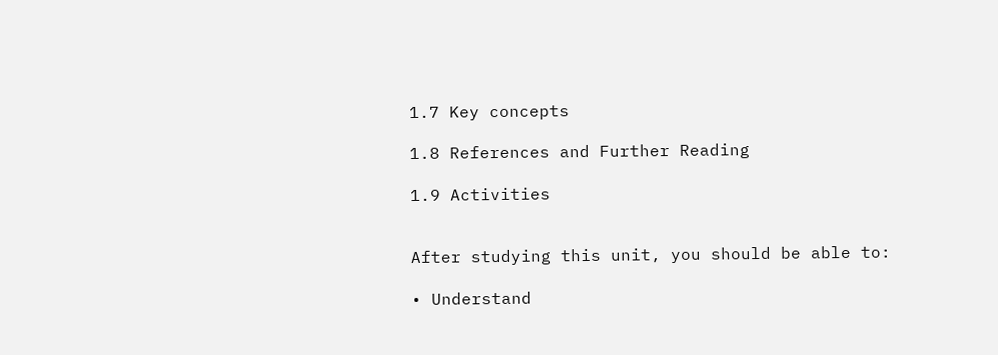1.7 Key concepts

1.8 References and Further Reading

1.9 Activities


After studying this unit, you should be able to:

• Understand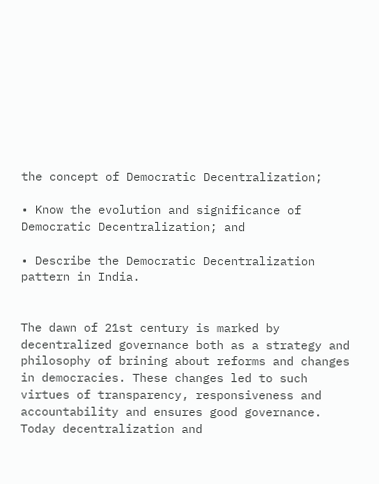the concept of Democratic Decentralization;

• Know the evolution and significance of Democratic Decentralization; and

• Describe the Democratic Decentralization pattern in India.


The dawn of 21st century is marked by decentralized governance both as a strategy and philosophy of brining about reforms and changes in democracies. These changes led to such virtues of transparency, responsiveness and accountability and ensures good governance. Today decentralization and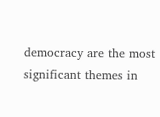democracy are the most significant themes in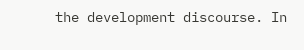the development discourse. In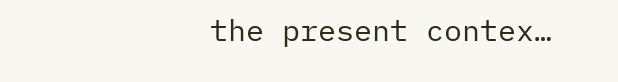the present contex…